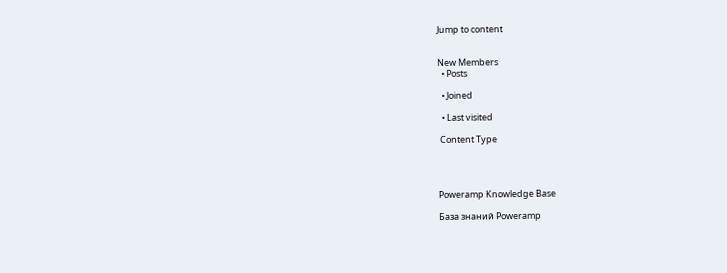Jump to content


New Members
  • Posts

  • Joined

  • Last visited

 Content Type




Poweramp Knowledge Base

База знаний Poweramp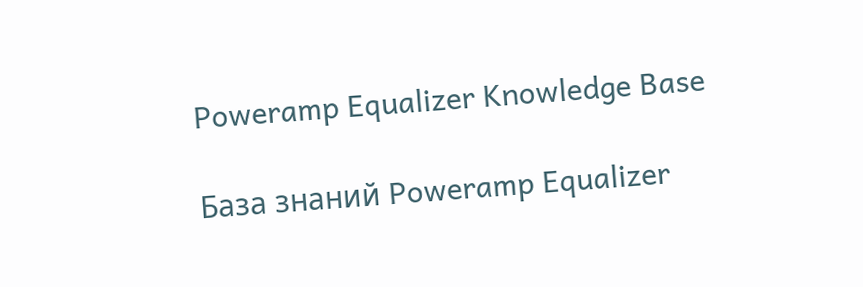Poweramp Equalizer Knowledge Base

База знаний Poweramp Equalizer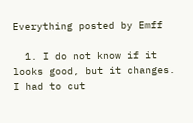Everything posted by Emff

  1. I do not know if it looks good, but it changes. I had to cut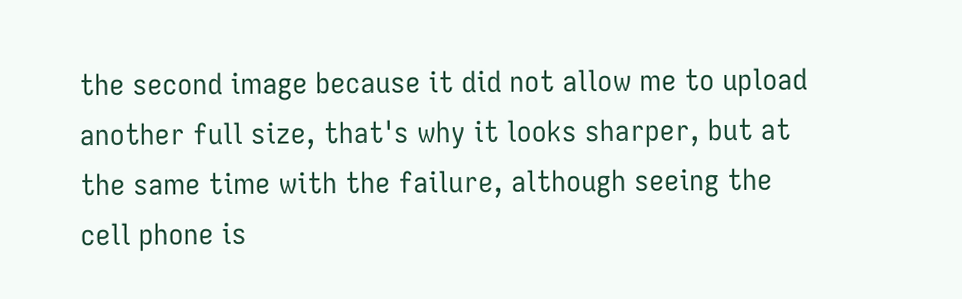the second image because it did not allow me to upload another full size, that's why it looks sharper, but at the same time with the failure, although seeing the cell phone is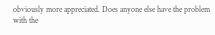obviously more appreciated. Does anyone else have the problem with the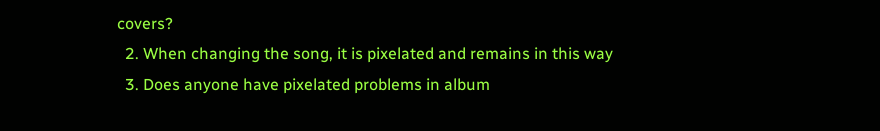covers?
  2. When changing the song, it is pixelated and remains in this way
  3. Does anyone have pixelated problems in album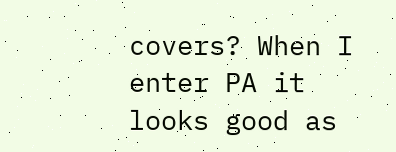covers? When I enter PA it looks good as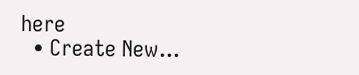here
  • Create New...